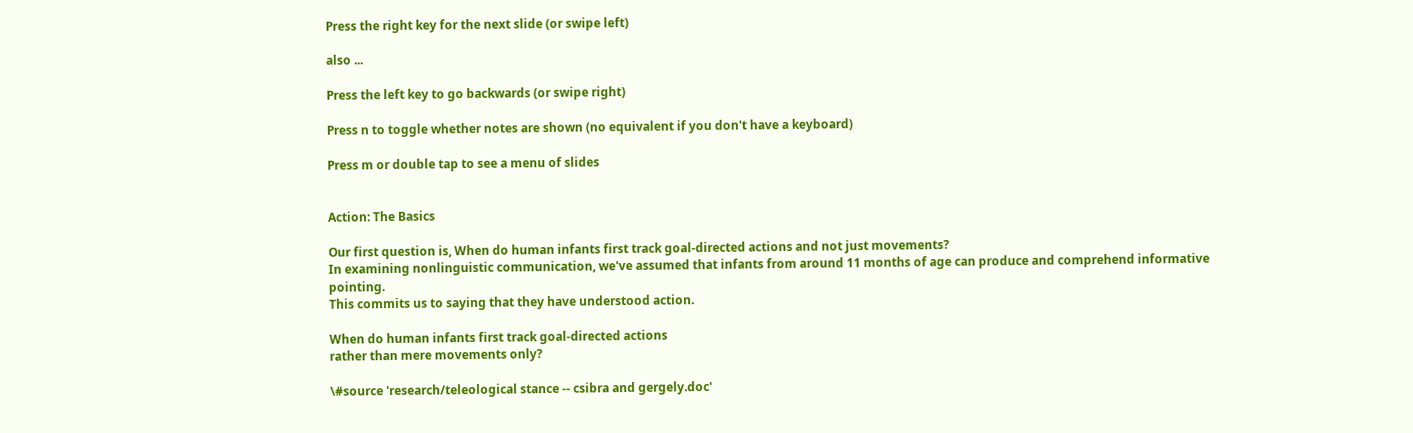Press the right key for the next slide (or swipe left)

also ...

Press the left key to go backwards (or swipe right)

Press n to toggle whether notes are shown (no equivalent if you don't have a keyboard)

Press m or double tap to see a menu of slides


Action: The Basics

Our first question is, When do human infants first track goal-directed actions and not just movements?
In examining nonlinguistic communication, we've assumed that infants from around 11 months of age can produce and comprehend informative pointing.
This commits us to saying that they have understood action.

When do human infants first track goal-directed actions
rather than mere movements only?

\#source 'research/teleological stance -- csibra and gergely.doc'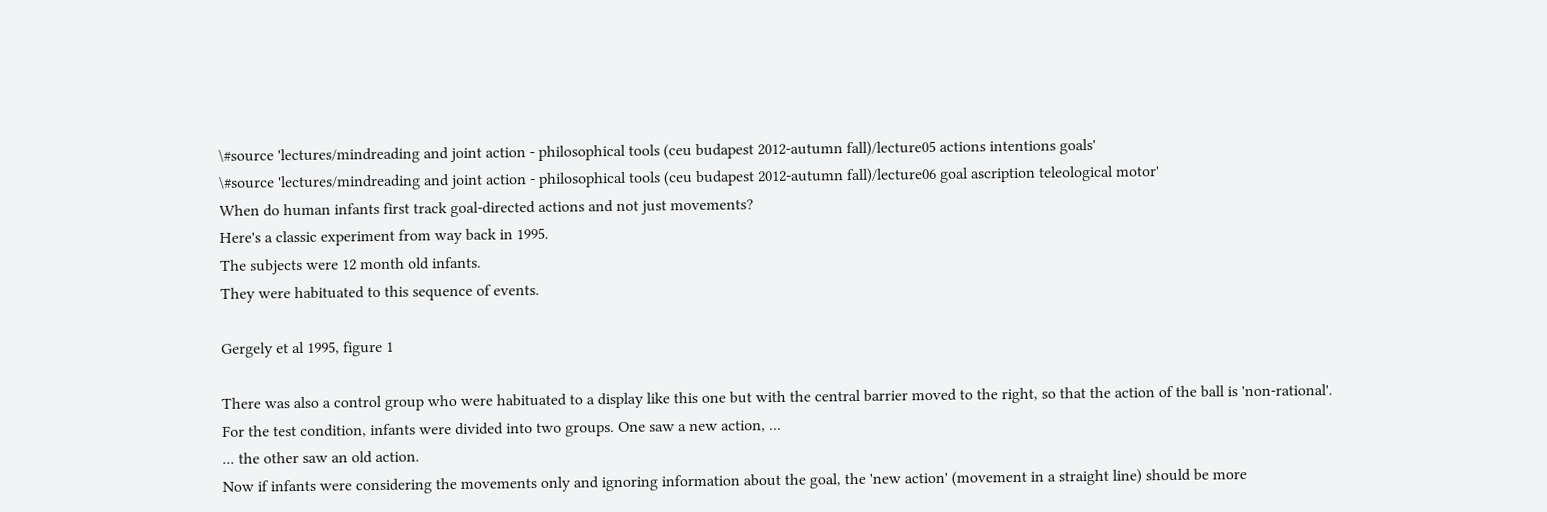\#source 'lectures/mindreading and joint action - philosophical tools (ceu budapest 2012-autumn fall)/lecture05 actions intentions goals'
\#source 'lectures/mindreading and joint action - philosophical tools (ceu budapest 2012-autumn fall)/lecture06 goal ascription teleological motor'
When do human infants first track goal-directed actions and not just movements?
Here's a classic experiment from way back in 1995.
The subjects were 12 month old infants.
They were habituated to this sequence of events.

Gergely et al 1995, figure 1

There was also a control group who were habituated to a display like this one but with the central barrier moved to the right, so that the action of the ball is 'non-rational'.
For the test condition, infants were divided into two groups. One saw a new action, ...
... the other saw an old action.
Now if infants were considering the movements only and ignoring information about the goal, the 'new action' (movement in a straight line) should be more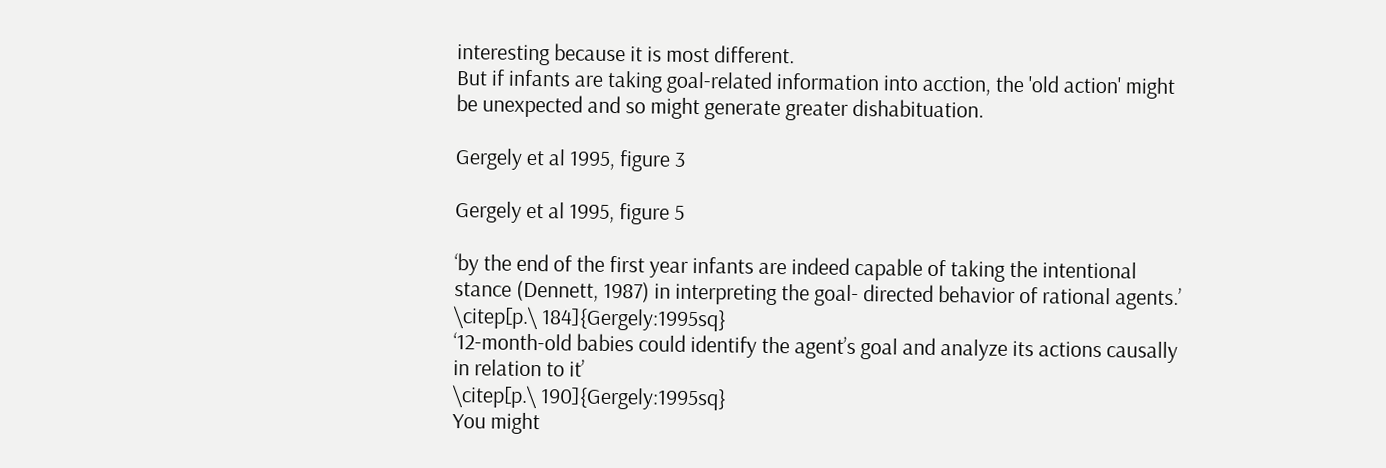interesting because it is most different.
But if infants are taking goal-related information into acction, the 'old action' might be unexpected and so might generate greater dishabituation.

Gergely et al 1995, figure 3

Gergely et al 1995, figure 5

‘by the end of the first year infants are indeed capable of taking the intentional stance (Dennett, 1987) in interpreting the goal- directed behavior of rational agents.’
\citep[p.\ 184]{Gergely:1995sq}
‘12-month-old babies could identify the agent’s goal and analyze its actions causally in relation to it’
\citep[p.\ 190]{Gergely:1995sq}
You might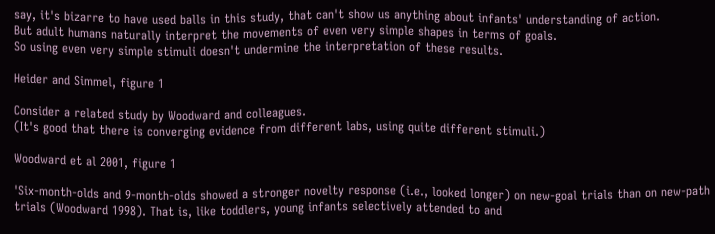say, it's bizarre to have used balls in this study, that can't show us anything about infants' understanding of action.
But adult humans naturally interpret the movements of even very simple shapes in terms of goals.
So using even very simple stimuli doesn't undermine the interpretation of these results.

Heider and Simmel, figure 1

Consider a related study by Woodward and colleagues.
(It's good that there is converging evidence from different labs, using quite different stimuli.)

Woodward et al 2001, figure 1

'Six-month-olds and 9-month-olds showed a stronger novelty response (i.e., looked longer) on new-goal trials than on new-path trials (Woodward 1998). That is, like toddlers, young infants selectively attended to and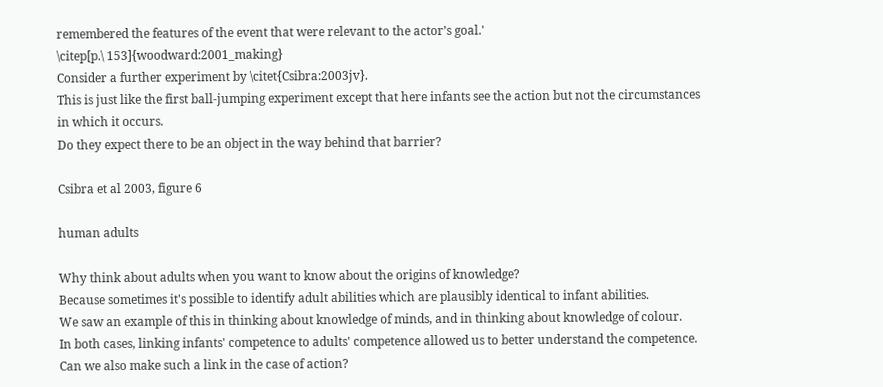remembered the features of the event that were relevant to the actor’s goal.'
\citep[p.\ 153]{woodward:2001_making}
Consider a further experiment by \citet{Csibra:2003jv}.
This is just like the first ball-jumping experiment except that here infants see the action but not the circumstances in which it occurs.
Do they expect there to be an object in the way behind that barrier?

Csibra et al 2003, figure 6

human adults

Why think about adults when you want to know about the origins of knowledge?
Because sometimes it's possible to identify adult abilities which are plausibly identical to infant abilities.
We saw an example of this in thinking about knowledge of minds, and in thinking about knowledge of colour.
In both cases, linking infants' competence to adults' competence allowed us to better understand the competence.
Can we also make such a link in the case of action?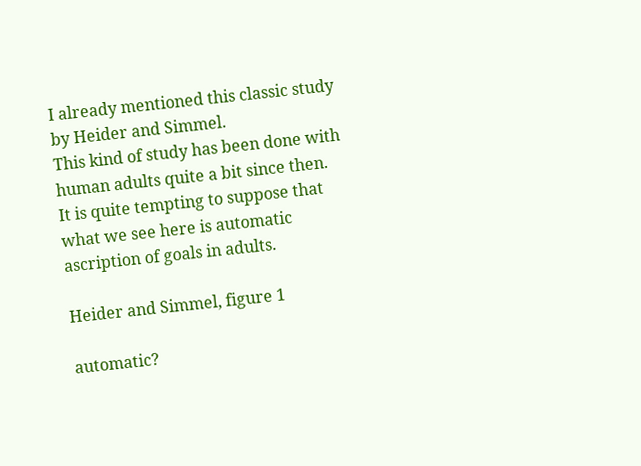I already mentioned this classic study by Heider and Simmel.
This kind of study has been done with human adults quite a bit since then.
It is quite tempting to suppose that what we see here is automatic ascription of goals in adults.

Heider and Simmel, figure 1

automatic?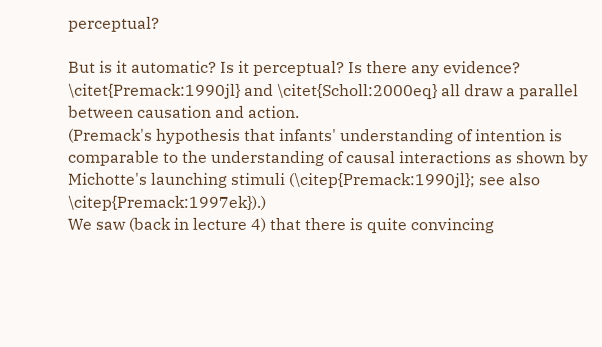perceptual?

But is it automatic? Is it perceptual? Is there any evidence?
\citet{Premack:1990jl} and \citet{Scholl:2000eq} all draw a parallel between causation and action.
(Premack's hypothesis that infants' understanding of intention is comparable to the understanding of causal interactions as shown by Michotte's launching stimuli (\citep{Premack:1990jl}; see also \citep{Premack:1997ek}).)
We saw (back in lecture 4) that there is quite convincing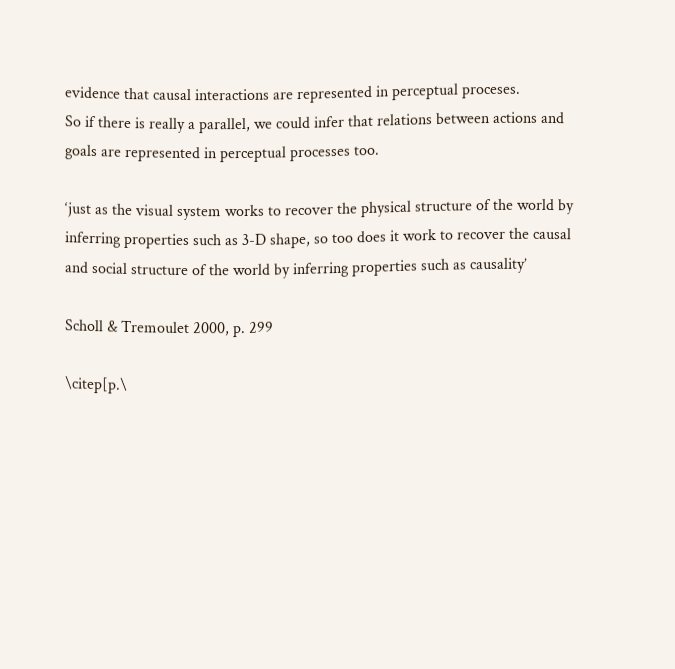evidence that causal interactions are represented in perceptual proceses.
So if there is really a parallel, we could infer that relations between actions and goals are represented in perceptual processes too.

‘just as the visual system works to recover the physical structure of the world by inferring properties such as 3-D shape, so too does it work to recover the causal and social structure of the world by inferring properties such as causality’

Scholl & Tremoulet 2000, p. 299

\citep[p.\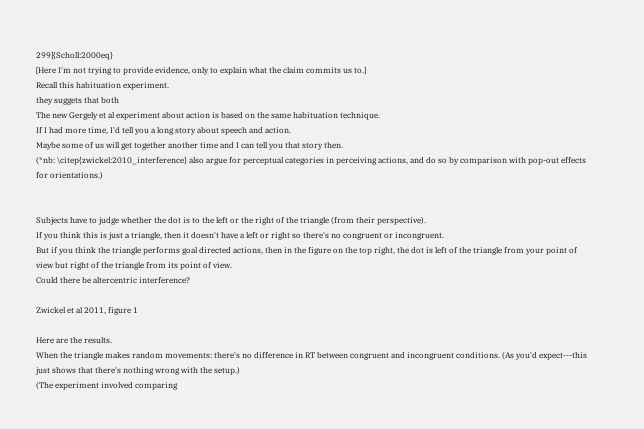299]{Scholl:2000eq}
[Here I'm not trying to provide evidence, only to explain what the claim commits us to.]
Recall this habituation experiment.
they suggets that both
The new Gergely et al experiment about action is based on the same habituation technique.
If I had more time, I'd tell you a long story about speech and action.
Maybe some of us will get together another time and I can tell you that story then.
(*nb: \citep{zwickel:2010_interference} also argue for perceptual categories in perceiving actions, and do so by comparison with pop-out effects for orientations.)


Subjects have to judge whether the dot is to the left or the right of the triangle (from their perspective).
If you think this is just a triangle, then it doesn't have a left or right so there's no congruent or incongruent.
But if you think the triangle performs goal directed actions, then in the figure on the top right, the dot is left of the triangle from your point of view but right of the triangle from its point of view.
Could there be altercentric interference?

Zwickel et al 2011, figure 1

Here are the results.
When the triangle makes random movements: there's no difference in RT between congruent and incongruent conditions. (As you'd expect---this just shows that there's nothing wrong with the setup.)
(The experiment involved comparing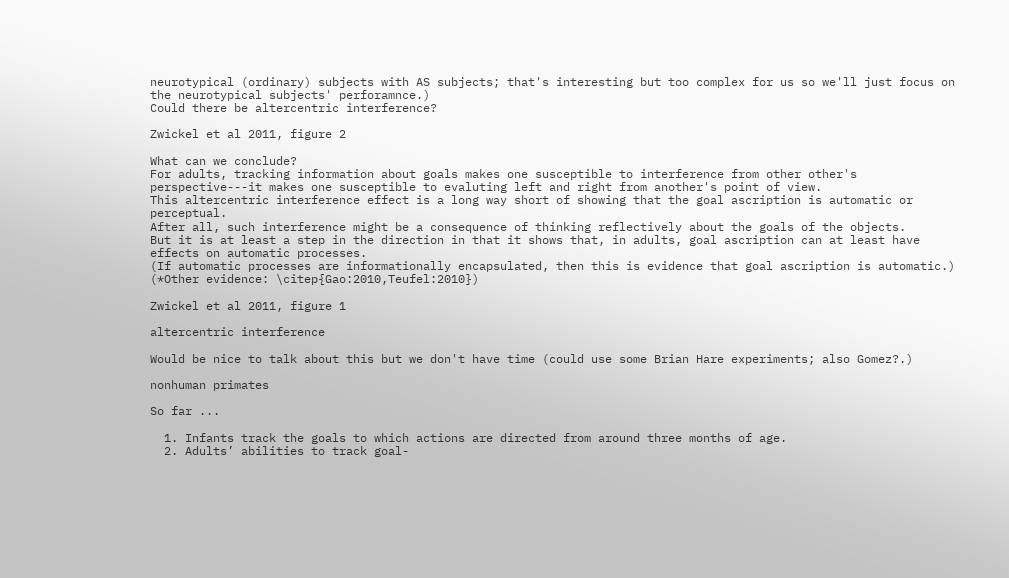neurotypical (ordinary) subjects with AS subjects; that's interesting but too complex for us so we'll just focus on the neurotypical subjects' perforamnce.)
Could there be altercentric interference?

Zwickel et al 2011, figure 2

What can we conclude?
For adults, tracking information about goals makes one susceptible to interference from other other's perspective---it makes one susceptible to evaluting left and right from another's point of view.
This altercentric interference effect is a long way short of showing that the goal ascription is automatic or perceptual.
After all, such interference might be a consequence of thinking reflectively about the goals of the objects.
But it is at least a step in the direction in that it shows that, in adults, goal ascription can at least have effects on automatic processes.
(If automatic processes are informationally encapsulated, then this is evidence that goal ascription is automatic.)
(*Other evidence: \citep{Gao:2010,Teufel:2010})

Zwickel et al 2011, figure 1

altercentric interference

Would be nice to talk about this but we don't have time (could use some Brian Hare experiments; also Gomez?.)

nonhuman primates

So far ...

  1. Infants track the goals to which actions are directed from around three months of age.
  2. Adults’ abilities to track goal-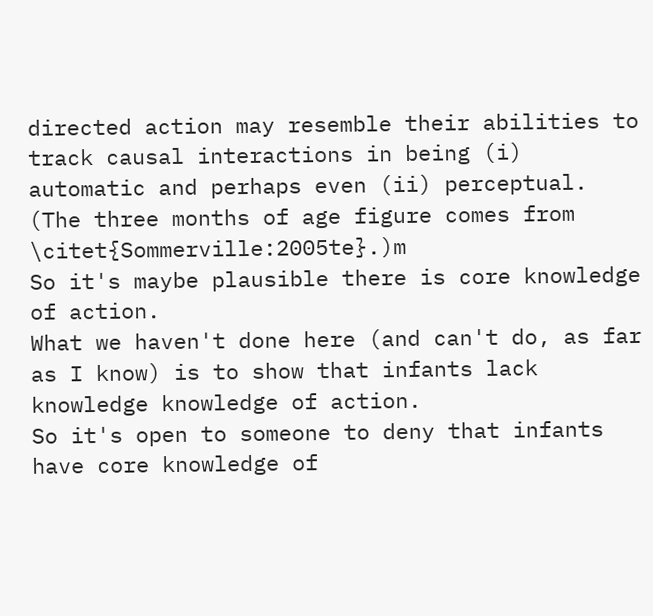directed action may resemble their abilities to track causal interactions in being (i) automatic and perhaps even (ii) perceptual.
(The three months of age figure comes from \citet{Sommerville:2005te}.)m
So it's maybe plausible there is core knowledge of action.
What we haven't done here (and can't do, as far as I know) is to show that infants lack knowledge knowledge of action.
So it's open to someone to deny that infants have core knowledge of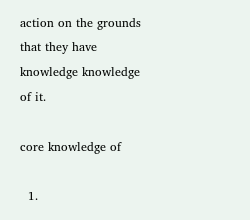action on the grounds that they have knowledge knowledge of it.

core knowledge of

  1.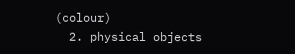(colour)
  2. physical objects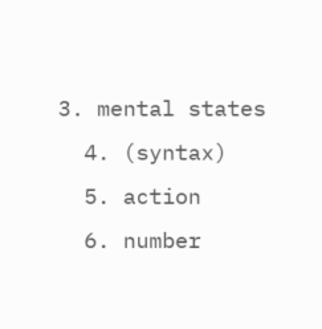3. mental states
  4. (syntax)
  5. action
  6. number